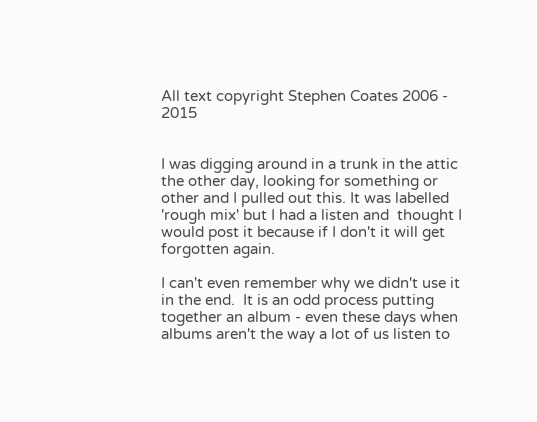All text copyright Stephen Coates 2006 - 2015


I was digging around in a trunk in the attic the other day, looking for something or other and I pulled out this. It was labelled 'rough mix' but I had a listen and  thought I would post it because if I don't it will get forgotten again.

I can't even remember why we didn't use it in the end.  It is an odd process putting together an album - even these days when albums aren't the way a lot of us listen to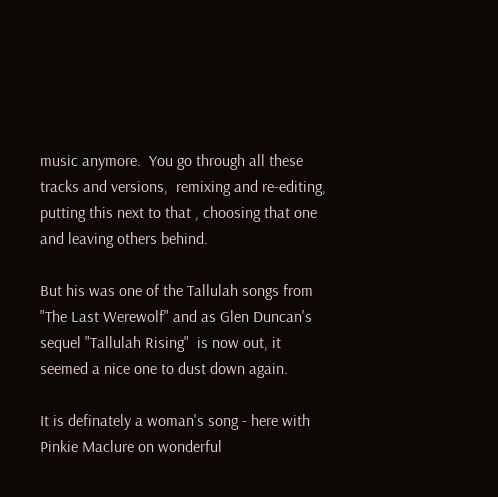music anymore.  You go through all these tracks and versions,  remixing and re-editing, putting this next to that , choosing that one and leaving others behind.

But his was one of the Tallulah songs from "The Last Werewolf" and as Glen Duncan's sequel "Tallulah Rising"  is now out, it seemed a nice one to dust down again.

It is definately a woman's song - here with Pinkie Maclure on wonderful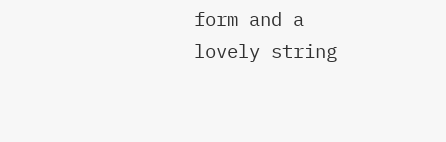form and a lovely string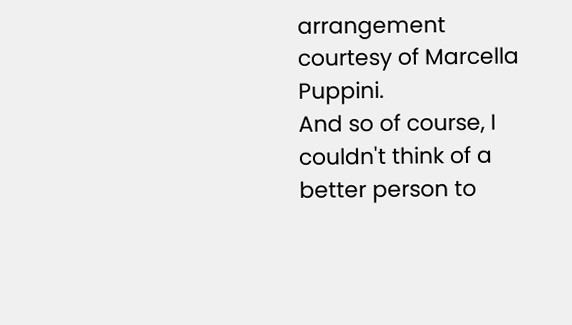arrangement courtesy of Marcella Puppini.
And so of course, I couldn't think of a better person to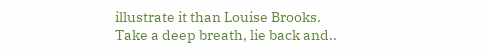illustrate it than Louise Brooks.
Take a deep breath, lie back and..